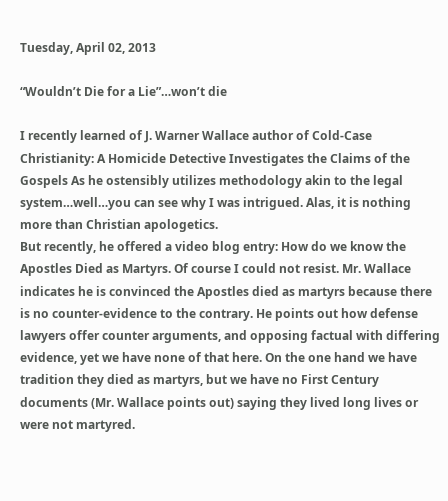Tuesday, April 02, 2013

“Wouldn’t Die for a Lie”…won’t die

I recently learned of J. Warner Wallace author of Cold-Case Christianity: A Homicide Detective Investigates the Claims of the Gospels As he ostensibly utilizes methodology akin to the legal system…well…you can see why I was intrigued. Alas, it is nothing more than Christian apologetics.
But recently, he offered a video blog entry: How do we know the Apostles Died as Martyrs. Of course I could not resist. Mr. Wallace indicates he is convinced the Apostles died as martyrs because there is no counter-evidence to the contrary. He points out how defense lawyers offer counter arguments, and opposing factual with differing evidence, yet we have none of that here. On the one hand we have tradition they died as martyrs, but we have no First Century documents (Mr. Wallace points out) saying they lived long lives or were not martyred.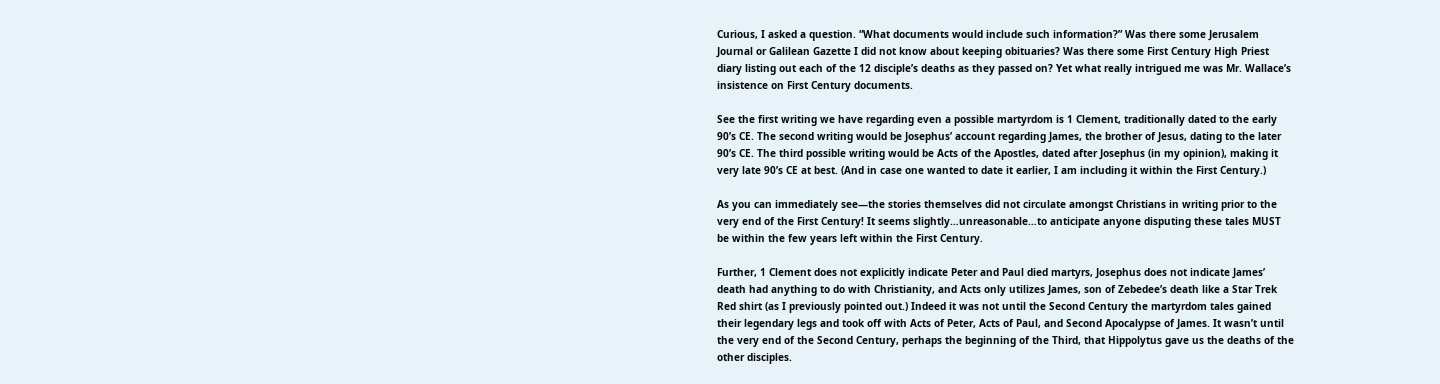Curious, I asked a question. “What documents would include such information?” Was there some Jerusalem Journal or Galilean Gazette I did not know about keeping obituaries? Was there some First Century High Priest diary listing out each of the 12 disciple’s deaths as they passed on? Yet what really intrigued me was Mr. Wallace’s insistence on First Century documents.

See the first writing we have regarding even a possible martyrdom is 1 Clement, traditionally dated to the early 90’s CE. The second writing would be Josephus’ account regarding James, the brother of Jesus, dating to the later 90’s CE. The third possible writing would be Acts of the Apostles, dated after Josephus (in my opinion), making it very late 90’s CE at best. (And in case one wanted to date it earlier, I am including it within the First Century.)

As you can immediately see—the stories themselves did not circulate amongst Christians in writing prior to the very end of the First Century! It seems slightly…unreasonable…to anticipate anyone disputing these tales MUST be within the few years left within the First Century.

Further, 1 Clement does not explicitly indicate Peter and Paul died martyrs, Josephus does not indicate James’ death had anything to do with Christianity, and Acts only utilizes James, son of Zebedee’s death like a Star Trek Red shirt (as I previously pointed out.) Indeed it was not until the Second Century the martyrdom tales gained their legendary legs and took off with Acts of Peter, Acts of Paul, and Second Apocalypse of James. It wasn’t until the very end of the Second Century, perhaps the beginning of the Third, that Hippolytus gave us the deaths of the other disciples.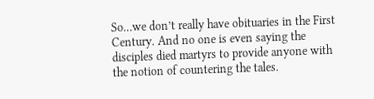So…we don’t really have obituaries in the First Century. And no one is even saying the disciples died martyrs to provide anyone with the notion of countering the tales.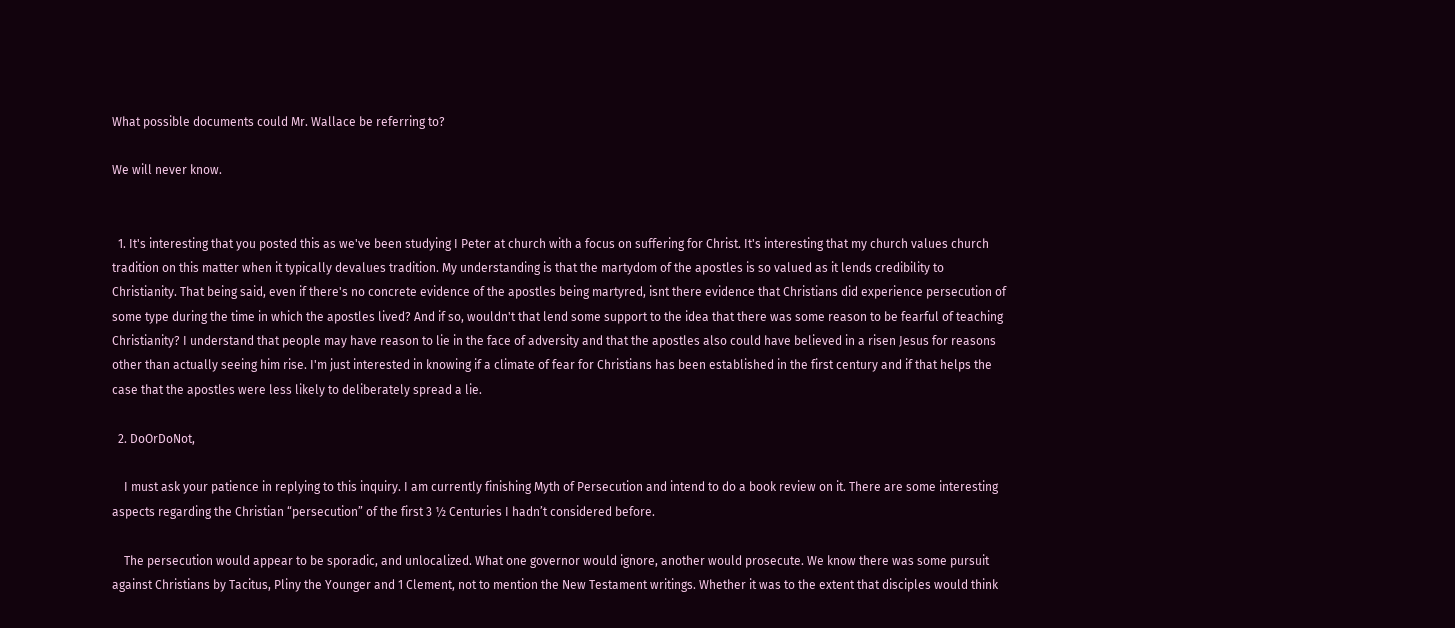What possible documents could Mr. Wallace be referring to?

We will never know.


  1. It's interesting that you posted this as we've been studying I Peter at church with a focus on suffering for Christ. It's interesting that my church values church tradition on this matter when it typically devalues tradition. My understanding is that the martydom of the apostles is so valued as it lends credibility to Christianity. That being said, even if there's no concrete evidence of the apostles being martyred, isnt there evidence that Christians did experience persecution of some type during the time in which the apostles lived? And if so, wouldn't that lend some support to the idea that there was some reason to be fearful of teaching Christianity? I understand that people may have reason to lie in the face of adversity and that the apostles also could have believed in a risen Jesus for reasons other than actually seeing him rise. I'm just interested in knowing if a climate of fear for Christians has been established in the first century and if that helps the case that the apostles were less likely to deliberately spread a lie.

  2. DoOrDoNot,

    I must ask your patience in replying to this inquiry. I am currently finishing Myth of Persecution and intend to do a book review on it. There are some interesting aspects regarding the Christian “persecution” of the first 3 ½ Centuries I hadn’t considered before.

    The persecution would appear to be sporadic, and unlocalized. What one governor would ignore, another would prosecute. We know there was some pursuit against Christians by Tacitus, Pliny the Younger and 1 Clement, not to mention the New Testament writings. Whether it was to the extent that disciples would think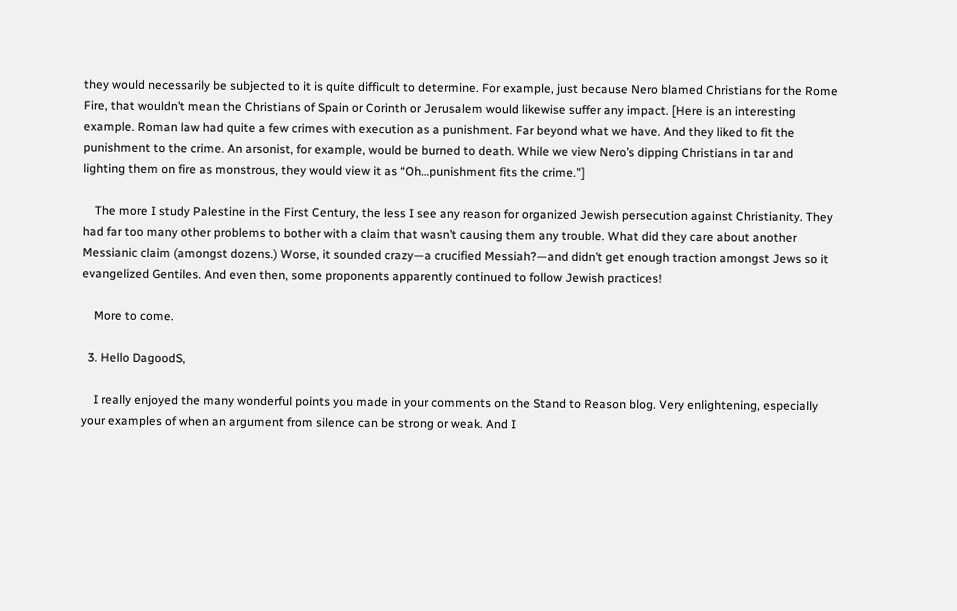they would necessarily be subjected to it is quite difficult to determine. For example, just because Nero blamed Christians for the Rome Fire, that wouldn’t mean the Christians of Spain or Corinth or Jerusalem would likewise suffer any impact. [Here is an interesting example. Roman law had quite a few crimes with execution as a punishment. Far beyond what we have. And they liked to fit the punishment to the crime. An arsonist, for example, would be burned to death. While we view Nero’s dipping Christians in tar and lighting them on fire as monstrous, they would view it as “Oh…punishment fits the crime.”]

    The more I study Palestine in the First Century, the less I see any reason for organized Jewish persecution against Christianity. They had far too many other problems to bother with a claim that wasn’t causing them any trouble. What did they care about another Messianic claim (amongst dozens.) Worse, it sounded crazy—a crucified Messiah?—and didn’t get enough traction amongst Jews so it evangelized Gentiles. And even then, some proponents apparently continued to follow Jewish practices!

    More to come.

  3. Hello DagoodS,

    I really enjoyed the many wonderful points you made in your comments on the Stand to Reason blog. Very enlightening, especially your examples of when an argument from silence can be strong or weak. And I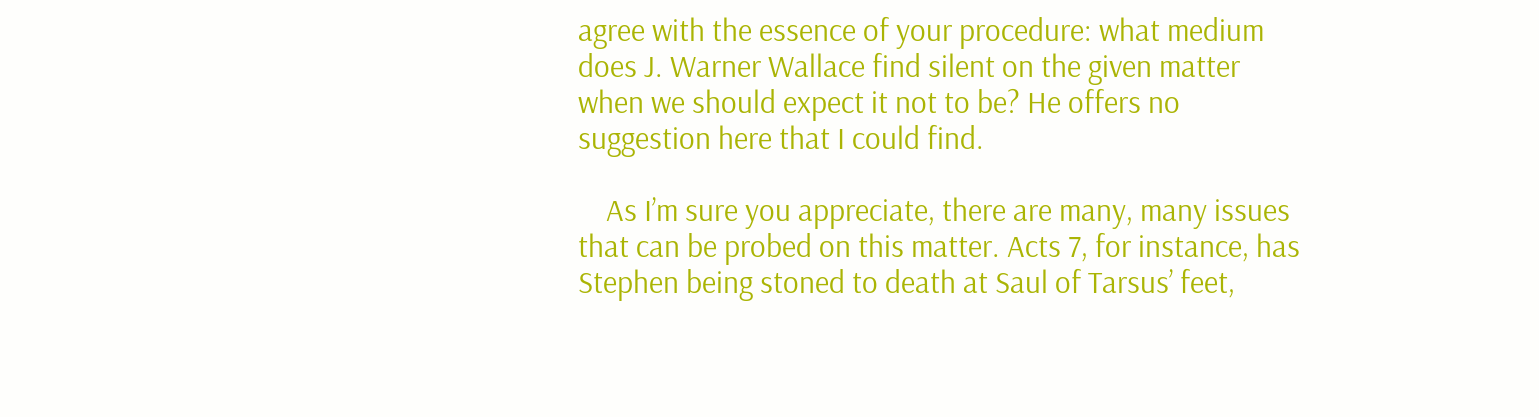agree with the essence of your procedure: what medium does J. Warner Wallace find silent on the given matter when we should expect it not to be? He offers no suggestion here that I could find.

    As I’m sure you appreciate, there are many, many issues that can be probed on this matter. Acts 7, for instance, has Stephen being stoned to death at Saul of Tarsus’ feet,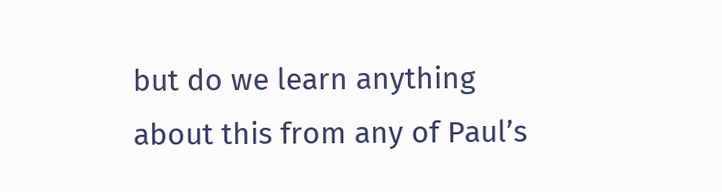but do we learn anything about this from any of Paul’s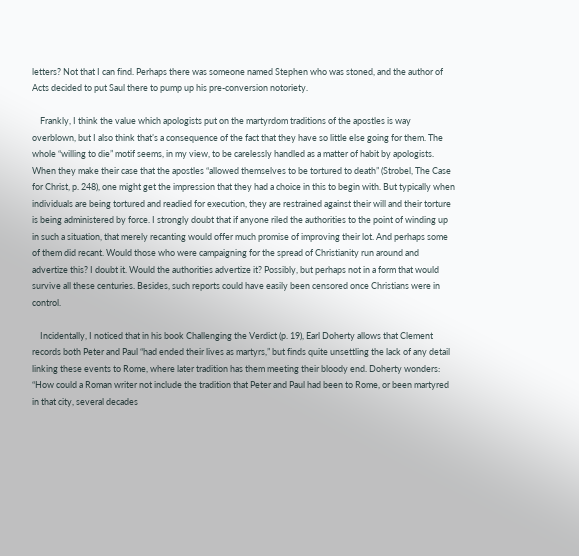letters? Not that I can find. Perhaps there was someone named Stephen who was stoned, and the author of Acts decided to put Saul there to pump up his pre-conversion notoriety.

    Frankly, I think the value which apologists put on the martyrdom traditions of the apostles is way overblown, but I also think that’s a consequence of the fact that they have so little else going for them. The whole “willing to die” motif seems, in my view, to be carelessly handled as a matter of habit by apologists. When they make their case that the apostles “allowed themselves to be tortured to death” (Strobel, The Case for Christ, p. 248), one might get the impression that they had a choice in this to begin with. But typically when individuals are being tortured and readied for execution, they are restrained against their will and their torture is being administered by force. I strongly doubt that if anyone riled the authorities to the point of winding up in such a situation, that merely recanting would offer much promise of improving their lot. And perhaps some of them did recant. Would those who were campaigning for the spread of Christianity run around and advertize this? I doubt it. Would the authorities advertize it? Possibly, but perhaps not in a form that would survive all these centuries. Besides, such reports could have easily been censored once Christians were in control.

    Incidentally, I noticed that in his book Challenging the Verdict (p. 19), Earl Doherty allows that Clement records both Peter and Paul “had ended their lives as martyrs,” but finds quite unsettling the lack of any detail linking these events to Rome, where later tradition has them meeting their bloody end. Doherty wonders: “How could a Roman writer not include the tradition that Peter and Paul had been to Rome, or been martyred in that city, several decades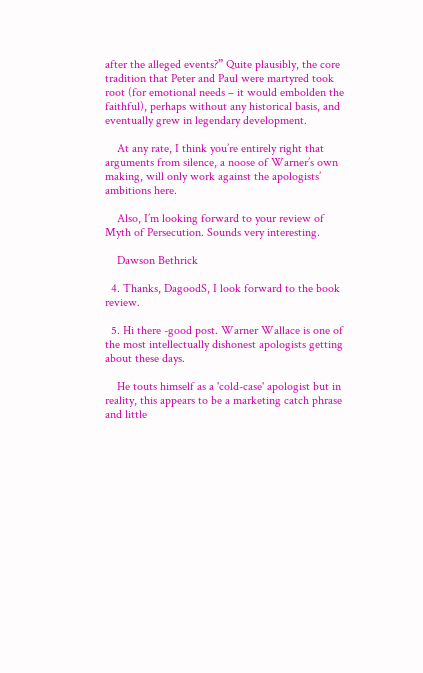after the alleged events?” Quite plausibly, the core tradition that Peter and Paul were martyred took root (for emotional needs – it would embolden the faithful), perhaps without any historical basis, and eventually grew in legendary development.

    At any rate, I think you’re entirely right that arguments from silence, a noose of Warner’s own making, will only work against the apologists’ ambitions here.

    Also, I’m looking forward to your review of Myth of Persecution. Sounds very interesting.

    Dawson Bethrick

  4. Thanks, DagoodS, I look forward to the book review.

  5. Hi there -good post. Warner Wallace is one of the most intellectually dishonest apologists getting about these days.

    He touts himself as a 'cold-case' apologist but in reality, this appears to be a marketing catch phrase and little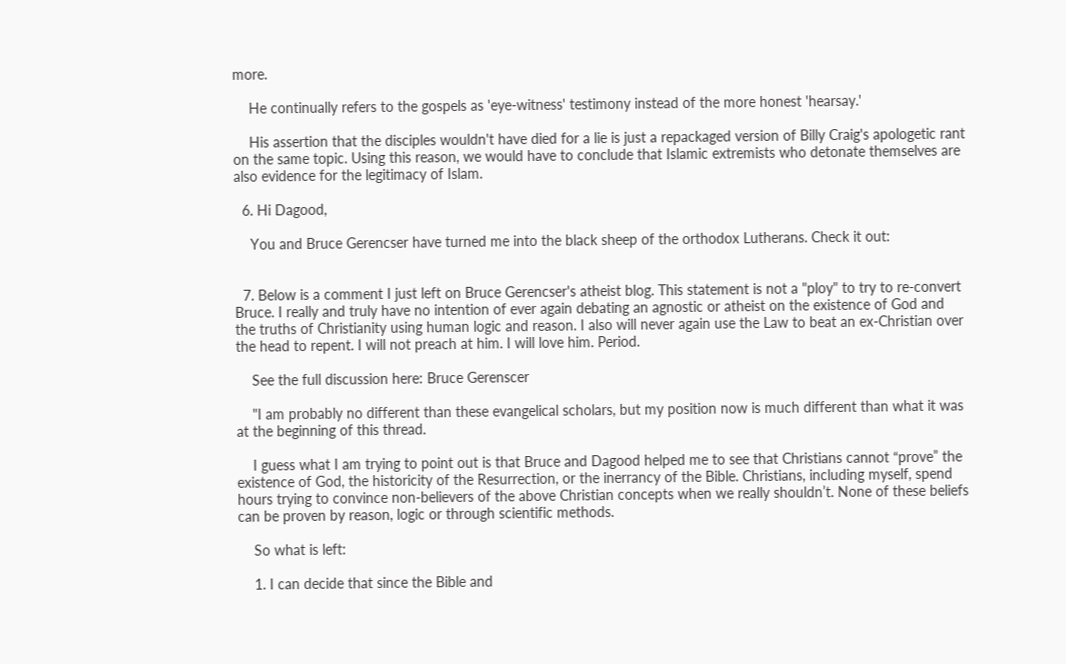more.

    He continually refers to the gospels as 'eye-witness' testimony instead of the more honest 'hearsay.'

    His assertion that the disciples wouldn't have died for a lie is just a repackaged version of Billy Craig's apologetic rant on the same topic. Using this reason, we would have to conclude that Islamic extremists who detonate themselves are also evidence for the legitimacy of Islam.

  6. Hi Dagood,

    You and Bruce Gerencser have turned me into the black sheep of the orthodox Lutherans. Check it out:


  7. Below is a comment I just left on Bruce Gerencser's atheist blog. This statement is not a "ploy" to try to re-convert Bruce. I really and truly have no intention of ever again debating an agnostic or atheist on the existence of God and the truths of Christianity using human logic and reason. I also will never again use the Law to beat an ex-Christian over the head to repent. I will not preach at him. I will love him. Period.

    See the full discussion here: Bruce Gerenscer

    "I am probably no different than these evangelical scholars, but my position now is much different than what it was at the beginning of this thread.

    I guess what I am trying to point out is that Bruce and Dagood helped me to see that Christians cannot “prove” the existence of God, the historicity of the Resurrection, or the inerrancy of the Bible. Christians, including myself, spend hours trying to convince non-believers of the above Christian concepts when we really shouldn’t. None of these beliefs can be proven by reason, logic or through scientific methods.

    So what is left:

    1. I can decide that since the Bible and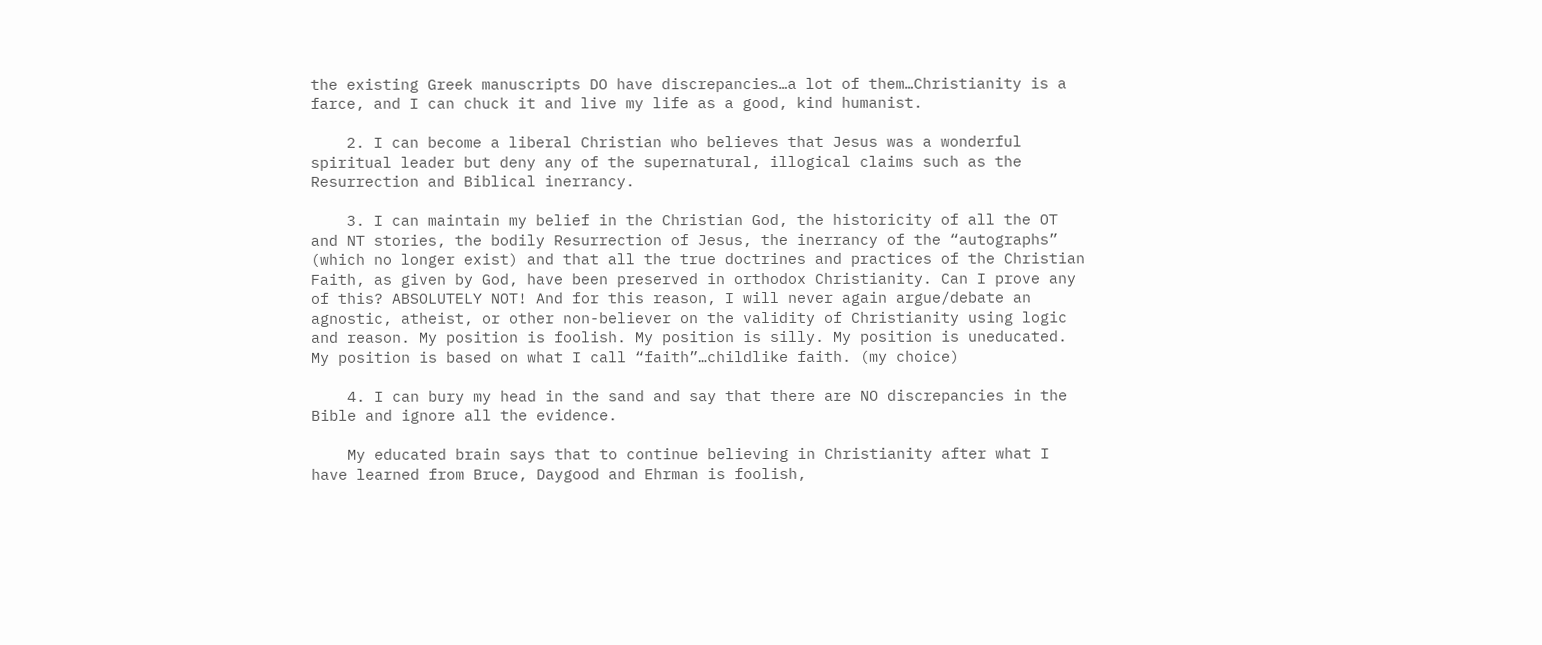the existing Greek manuscripts DO have discrepancies…a lot of them…Christianity is a farce, and I can chuck it and live my life as a good, kind humanist.

    2. I can become a liberal Christian who believes that Jesus was a wonderful spiritual leader but deny any of the supernatural, illogical claims such as the Resurrection and Biblical inerrancy.

    3. I can maintain my belief in the Christian God, the historicity of all the OT and NT stories, the bodily Resurrection of Jesus, the inerrancy of the “autographs” (which no longer exist) and that all the true doctrines and practices of the Christian Faith, as given by God, have been preserved in orthodox Christianity. Can I prove any of this? ABSOLUTELY NOT! And for this reason, I will never again argue/debate an agnostic, atheist, or other non-believer on the validity of Christianity using logic and reason. My position is foolish. My position is silly. My position is uneducated. My position is based on what I call “faith”…childlike faith. (my choice)

    4. I can bury my head in the sand and say that there are NO discrepancies in the Bible and ignore all the evidence.

    My educated brain says that to continue believing in Christianity after what I have learned from Bruce, Daygood and Ehrman is foolish,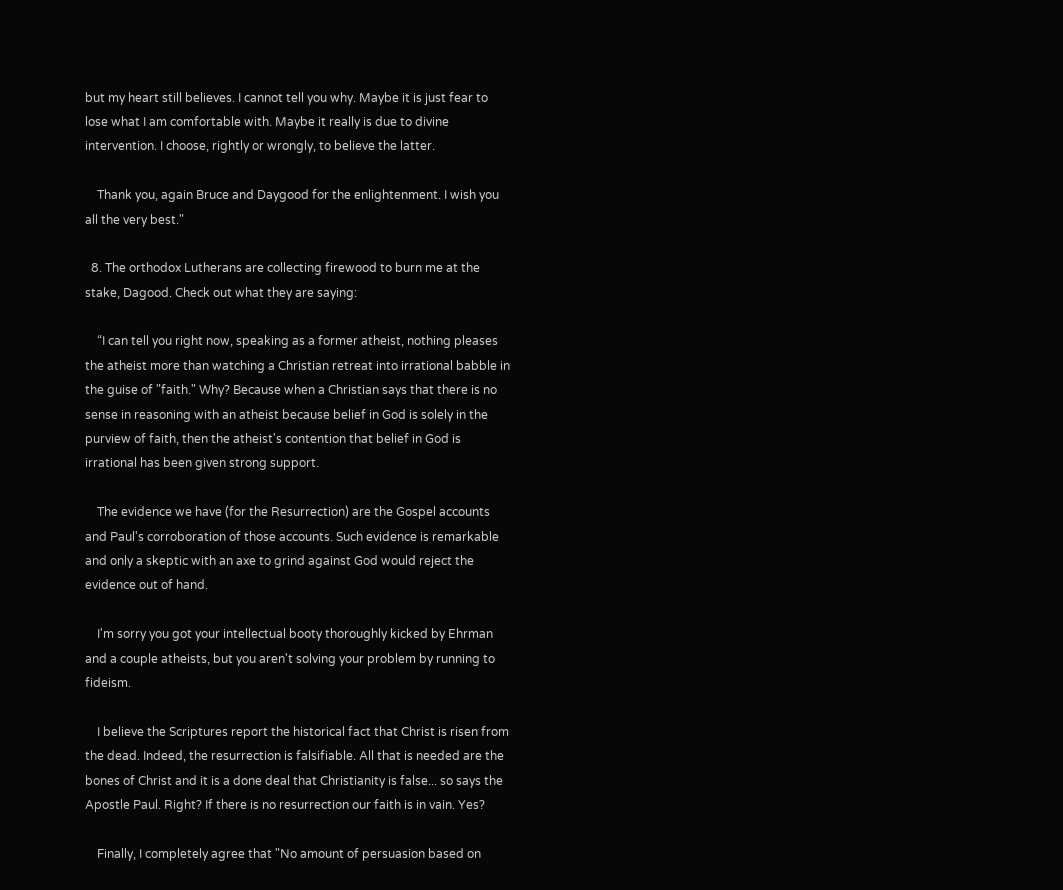but my heart still believes. I cannot tell you why. Maybe it is just fear to lose what I am comfortable with. Maybe it really is due to divine intervention. I choose, rightly or wrongly, to believe the latter.

    Thank you, again Bruce and Daygood for the enlightenment. I wish you all the very best."

  8. The orthodox Lutherans are collecting firewood to burn me at the stake, Dagood. Check out what they are saying:

    “I can tell you right now, speaking as a former atheist, nothing pleases the atheist more than watching a Christian retreat into irrational babble in the guise of "faith." Why? Because when a Christian says that there is no sense in reasoning with an atheist because belief in God is solely in the purview of faith, then the atheist's contention that belief in God is irrational has been given strong support.

    The evidence we have (for the Resurrection) are the Gospel accounts and Paul's corroboration of those accounts. Such evidence is remarkable and only a skeptic with an axe to grind against God would reject the evidence out of hand.

    I'm sorry you got your intellectual booty thoroughly kicked by Ehrman and a couple atheists, but you aren't solving your problem by running to fideism.

    I believe the Scriptures report the historical fact that Christ is risen from the dead. Indeed, the resurrection is falsifiable. All that is needed are the bones of Christ and it is a done deal that Christianity is false... so says the Apostle Paul. Right? If there is no resurrection our faith is in vain. Yes?

    Finally, I completely agree that "No amount of persuasion based on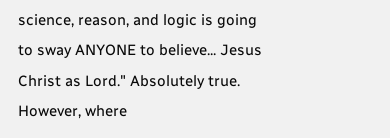science, reason, and logic is going to sway ANYONE to believe... Jesus Christ as Lord." Absolutely true. However, where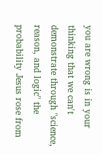you are wrong is in your thinking that we can't demonstrate through "science, reason, and logic" the probability Jesus rose from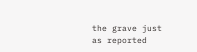the grave just as reported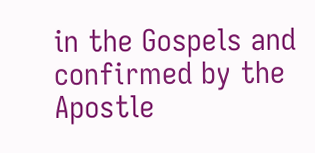in the Gospels and confirmed by the Apostle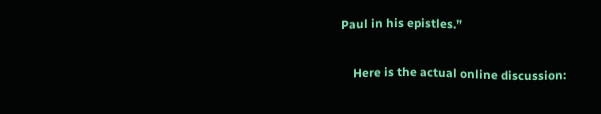Paul in his epistles.”

    Here is the actual online discussion: